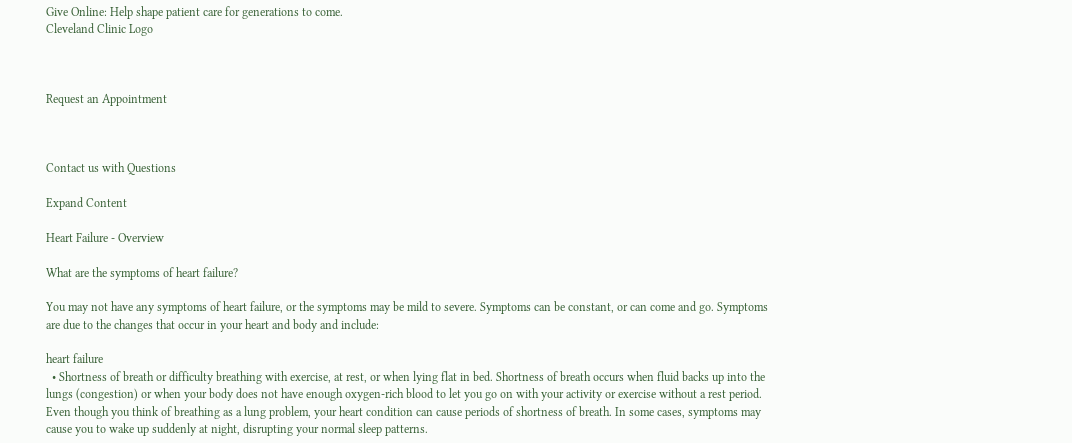Give Online: Help shape patient care for generations to come.
Cleveland Clinic Logo



Request an Appointment



Contact us with Questions

Expand Content

Heart Failure - Overview

What are the symptoms of heart failure?

You may not have any symptoms of heart failure, or the symptoms may be mild to severe. Symptoms can be constant, or can come and go. Symptoms are due to the changes that occur in your heart and body and include:

heart failure
  • Shortness of breath or difficulty breathing with exercise, at rest, or when lying flat in bed. Shortness of breath occurs when fluid backs up into the lungs (congestion) or when your body does not have enough oxygen-rich blood to let you go on with your activity or exercise without a rest period. Even though you think of breathing as a lung problem, your heart condition can cause periods of shortness of breath. In some cases, symptoms may cause you to wake up suddenly at night, disrupting your normal sleep patterns.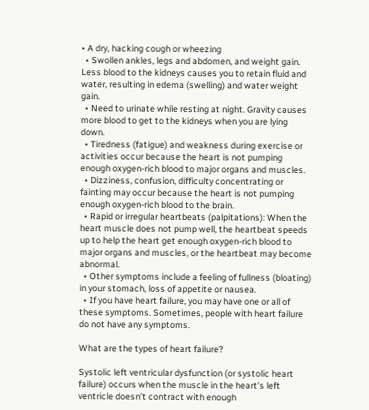• A dry, hacking cough or wheezing
  • Swollen ankles, legs and abdomen, and weight gain. Less blood to the kidneys causes you to retain fluid and water, resulting in edema (swelling) and water weight gain.
  • Need to urinate while resting at night. Gravity causes more blood to get to the kidneys when you are lying down.
  • Tiredness (fatigue) and weakness during exercise or activities occur because the heart is not pumping enough oxygen-rich blood to major organs and muscles.
  • Dizziness, confusion, difficulty concentrating or fainting may occur because the heart is not pumping enough oxygen-rich blood to the brain.
  • Rapid or irregular heartbeats (palpitations): When the heart muscle does not pump well, the heartbeat speeds up to help the heart get enough oxygen-rich blood to major organs and muscles, or the heartbeat may become abnormal.
  • Other symptoms include a feeling of fullness (bloating) in your stomach, loss of appetite or nausea.
  • If you have heart failure, you may have one or all of these symptoms. Sometimes, people with heart failure do not have any symptoms.

What are the types of heart failure?

Systolic left ventricular dysfunction (or systolic heart failure) occurs when the muscle in the heart’s left ventricle doesn’t contract with enough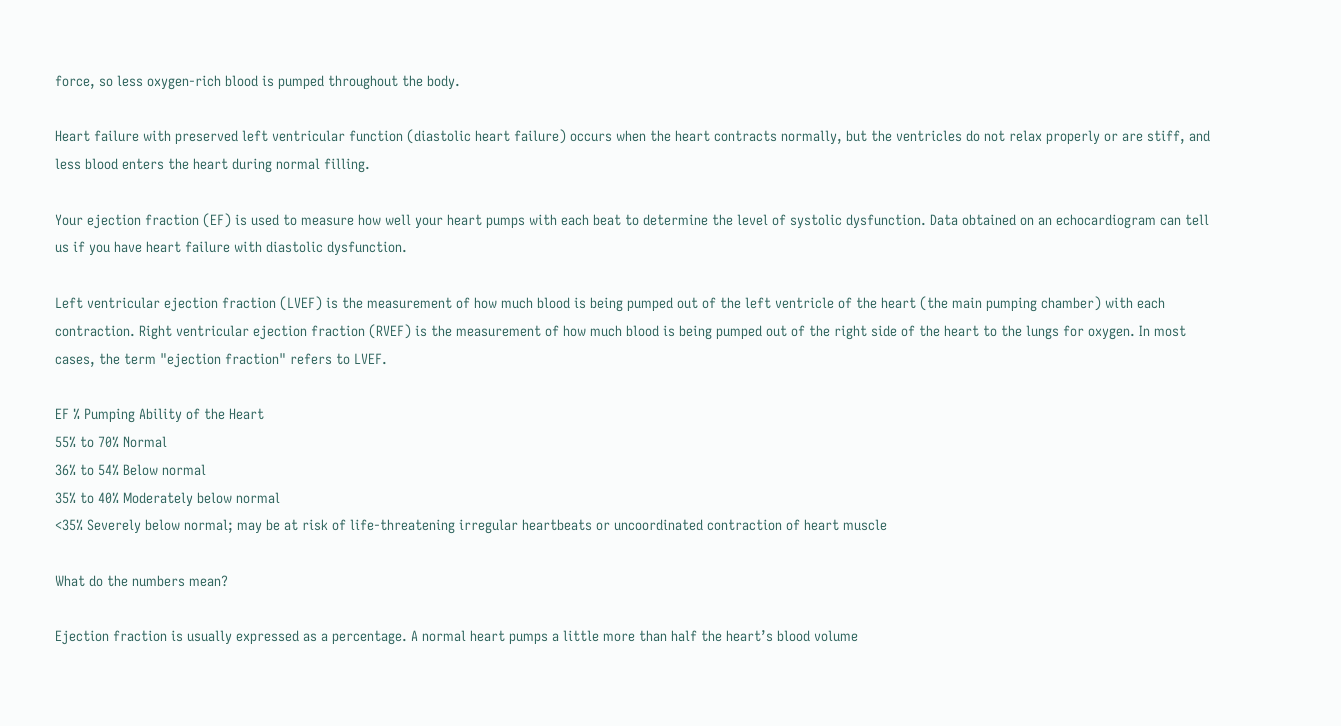force, so less oxygen-rich blood is pumped throughout the body.

Heart failure with preserved left ventricular function (diastolic heart failure) occurs when the heart contracts normally, but the ventricles do not relax properly or are stiff, and less blood enters the heart during normal filling.

Your ejection fraction (EF) is used to measure how well your heart pumps with each beat to determine the level of systolic dysfunction. Data obtained on an echocardiogram can tell us if you have heart failure with diastolic dysfunction.

Left ventricular ejection fraction (LVEF) is the measurement of how much blood is being pumped out of the left ventricle of the heart (the main pumping chamber) with each contraction. Right ventricular ejection fraction (RVEF) is the measurement of how much blood is being pumped out of the right side of the heart to the lungs for oxygen. In most cases, the term "ejection fraction" refers to LVEF.

EF % Pumping Ability of the Heart
55% to 70% Normal
36% to 54% Below normal
35% to 40% Moderately below normal
<35% Severely below normal; may be at risk of life-threatening irregular heartbeats or uncoordinated contraction of heart muscle

What do the numbers mean?

Ejection fraction is usually expressed as a percentage. A normal heart pumps a little more than half the heart’s blood volume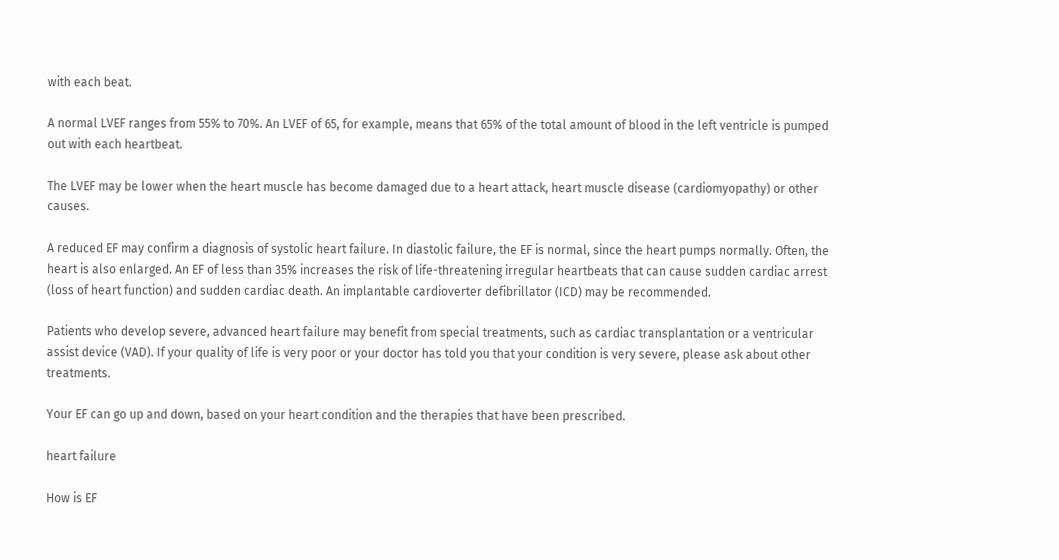with each beat.

A normal LVEF ranges from 55% to 70%. An LVEF of 65, for example, means that 65% of the total amount of blood in the left ventricle is pumped out with each heartbeat.

The LVEF may be lower when the heart muscle has become damaged due to a heart attack, heart muscle disease (cardiomyopathy) or other causes.

A reduced EF may confirm a diagnosis of systolic heart failure. In diastolic failure, the EF is normal, since the heart pumps normally. Often, the heart is also enlarged. An EF of less than 35% increases the risk of life-threatening irregular heartbeats that can cause sudden cardiac arrest (loss of heart function) and sudden cardiac death. An implantable cardioverter defibrillator (ICD) may be recommended.

Patients who develop severe, advanced heart failure may benefit from special treatments, such as cardiac transplantation or a ventricular assist device (VAD). If your quality of life is very poor or your doctor has told you that your condition is very severe, please ask about other treatments.

Your EF can go up and down, based on your heart condition and the therapies that have been prescribed.

heart failure

How is EF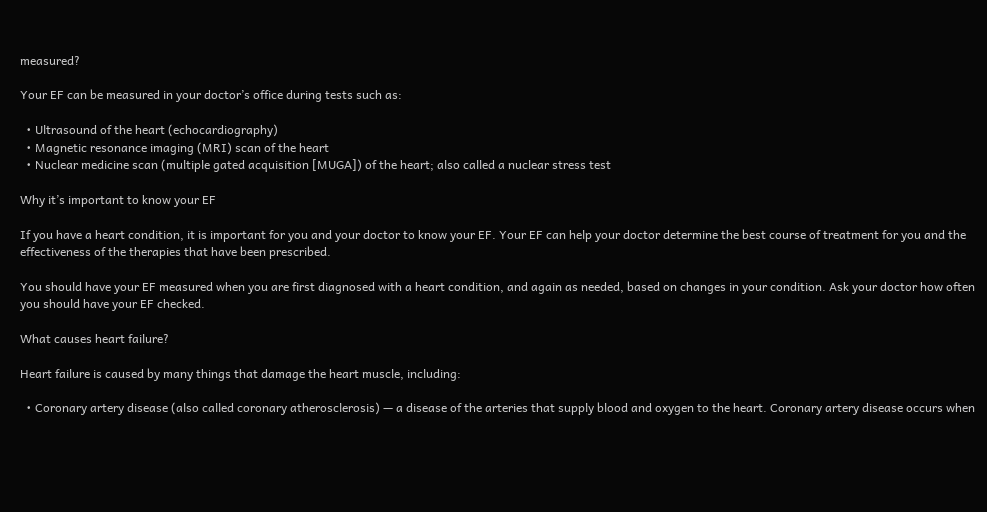measured?

Your EF can be measured in your doctor’s office during tests such as:

  • Ultrasound of the heart (echocardiography)
  • Magnetic resonance imaging (MRI) scan of the heart
  • Nuclear medicine scan (multiple gated acquisition [MUGA]) of the heart; also called a nuclear stress test

Why it’s important to know your EF

If you have a heart condition, it is important for you and your doctor to know your EF. Your EF can help your doctor determine the best course of treatment for you and the effectiveness of the therapies that have been prescribed.

You should have your EF measured when you are first diagnosed with a heart condition, and again as needed, based on changes in your condition. Ask your doctor how often you should have your EF checked.

What causes heart failure?

Heart failure is caused by many things that damage the heart muscle, including:

  • Coronary artery disease (also called coronary atherosclerosis) — a disease of the arteries that supply blood and oxygen to the heart. Coronary artery disease occurs when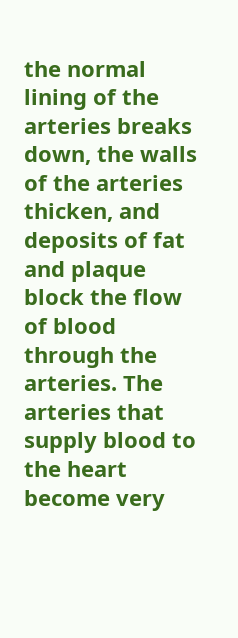the normal lining of the arteries breaks down, the walls of the arteries thicken, and deposits of fat and plaque block the flow of blood through the arteries. The arteries that supply blood to the heart become very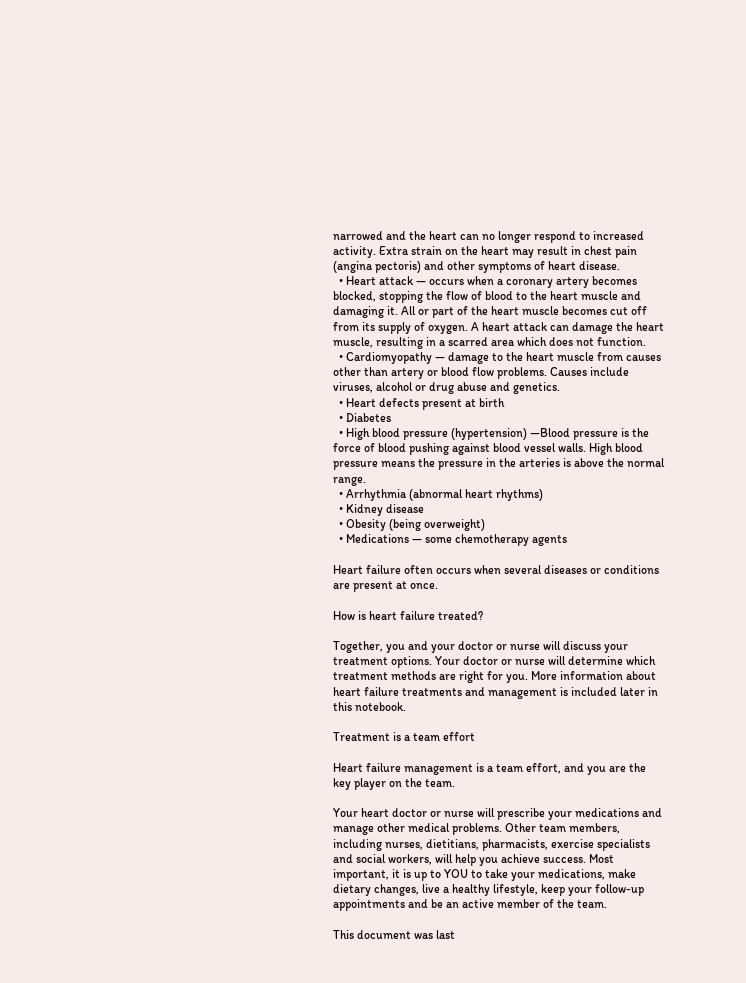narrowed and the heart can no longer respond to increased activity. Extra strain on the heart may result in chest pain (angina pectoris) and other symptoms of heart disease.
  • Heart attack — occurs when a coronary artery becomes blocked, stopping the flow of blood to the heart muscle and damaging it. All or part of the heart muscle becomes cut off from its supply of oxygen. A heart attack can damage the heart muscle, resulting in a scarred area which does not function.
  • Cardiomyopathy — damage to the heart muscle from causes other than artery or blood flow problems. Causes include viruses, alcohol or drug abuse and genetics.
  • Heart defects present at birth
  • Diabetes
  • High blood pressure (hypertension) —Blood pressure is the force of blood pushing against blood vessel walls. High blood pressure means the pressure in the arteries is above the normal range.
  • Arrhythmia (abnormal heart rhythms)
  • Kidney disease
  • Obesity (being overweight)
  • Medications — some chemotherapy agents

Heart failure often occurs when several diseases or conditions are present at once.

How is heart failure treated?

Together, you and your doctor or nurse will discuss your treatment options. Your doctor or nurse will determine which treatment methods are right for you. More information about heart failure treatments and management is included later in this notebook.

Treatment is a team effort

Heart failure management is a team effort, and you are the key player on the team.

Your heart doctor or nurse will prescribe your medications and manage other medical problems. Other team members, including nurses, dietitians, pharmacists, exercise specialists and social workers, will help you achieve success. Most important, it is up to YOU to take your medications, make dietary changes, live a healthy lifestyle, keep your follow-up appointments and be an active member of the team.

This document was last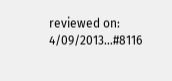reviewed on: 4/09/2013…#8116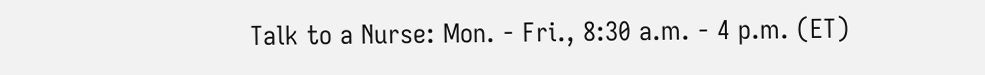Talk to a Nurse: Mon. - Fri., 8:30 a.m. - 4 p.m. (ET)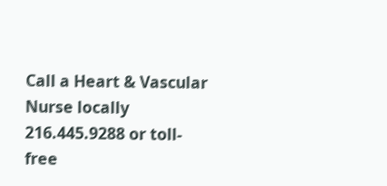Call a Heart & Vascular Nurse locally 216.445.9288 or toll-free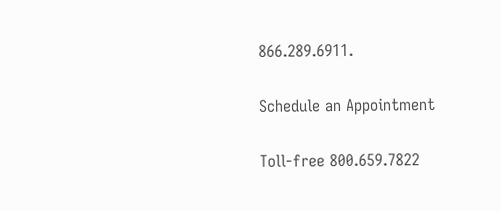866.289.6911.

Schedule an Appointment

Toll-free 800.659.7822